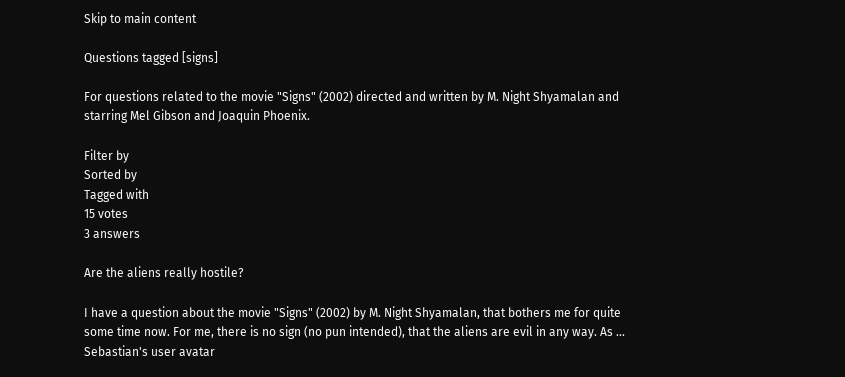Skip to main content

Questions tagged [signs]

For questions related to the movie "Signs" (2002) directed and written by M. Night Shyamalan and starring Mel Gibson and Joaquin Phoenix.

Filter by
Sorted by
Tagged with
15 votes
3 answers

Are the aliens really hostile?

I have a question about the movie "Signs" (2002) by M. Night Shyamalan, that bothers me for quite some time now. For me, there is no sign (no pun intended), that the aliens are evil in any way. As ...
Sebastian's user avatar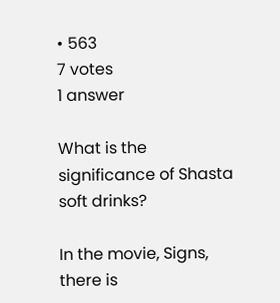• 563
7 votes
1 answer

What is the significance of Shasta soft drinks?

In the movie, Signs, there is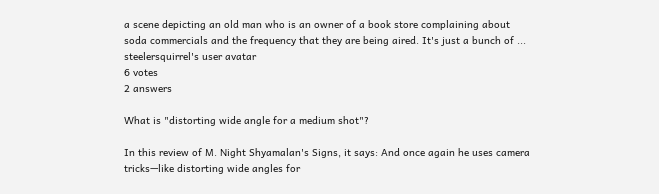a scene depicting an old man who is an owner of a book store complaining about soda commercials and the frequency that they are being aired. It's just a bunch of ...
steelersquirrel's user avatar
6 votes
2 answers

What is "distorting wide angle for a medium shot"?

In this review of M. Night Shyamalan's Signs, it says: And once again he uses camera tricks—like distorting wide angles for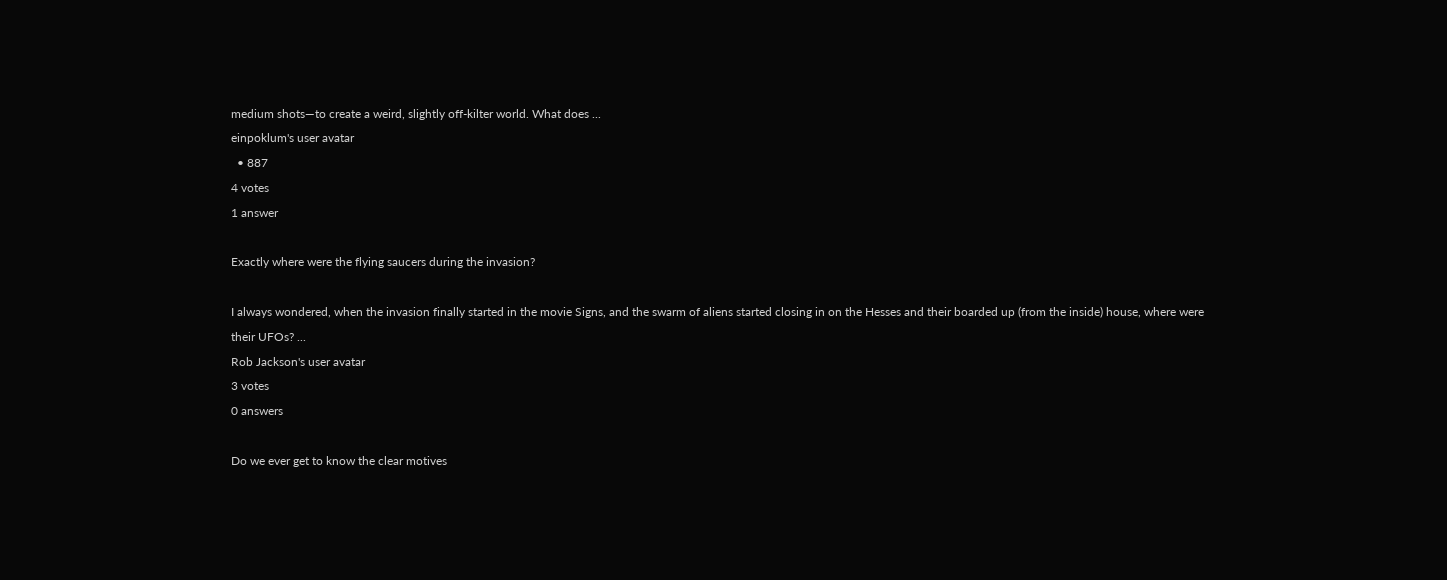medium shots—to create a weird, slightly off-kilter world. What does ...
einpoklum's user avatar
  • 887
4 votes
1 answer

Exactly where were the flying saucers during the invasion?

I always wondered, when the invasion finally started in the movie Signs, and the swarm of aliens started closing in on the Hesses and their boarded up (from the inside) house, where were their UFOs? ...
Rob Jackson's user avatar
3 votes
0 answers

Do we ever get to know the clear motives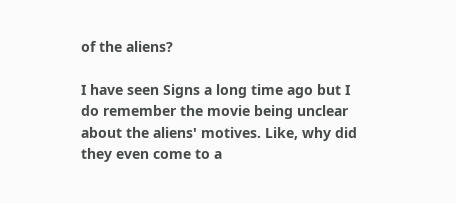of the aliens?

I have seen Signs a long time ago but I do remember the movie being unclear about the aliens' motives. Like, why did they even come to a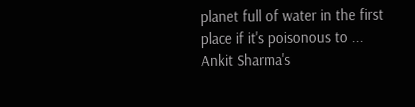planet full of water in the first place if it's poisonous to ...
Ankit Sharma's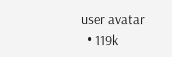user avatar
  • 119k